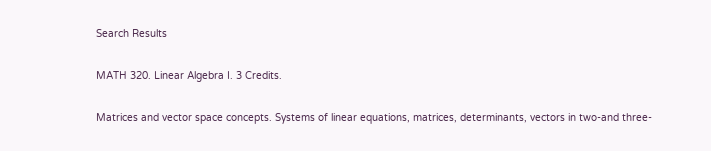Search Results

MATH 320. Linear Algebra I. 3 Credits.

Matrices and vector space concepts. Systems of linear equations, matrices, determinants, vectors in two-and three-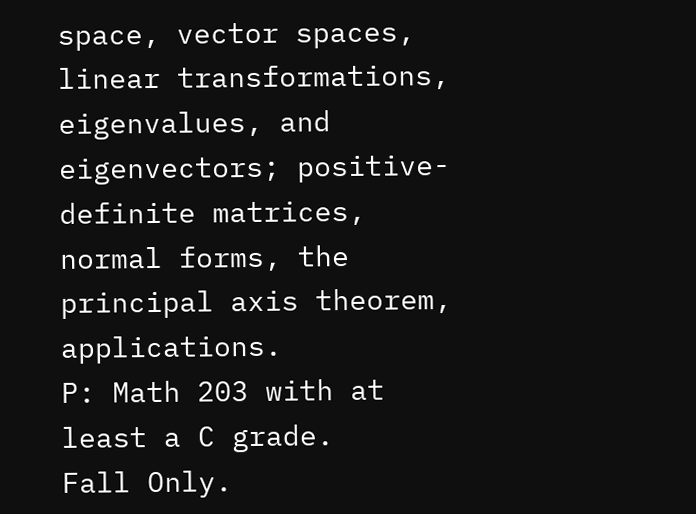space, vector spaces, linear transformations, eigenvalues, and eigenvectors; positive-definite matrices, normal forms, the principal axis theorem, applications.
P: Math 203 with at least a C grade.
Fall Only.